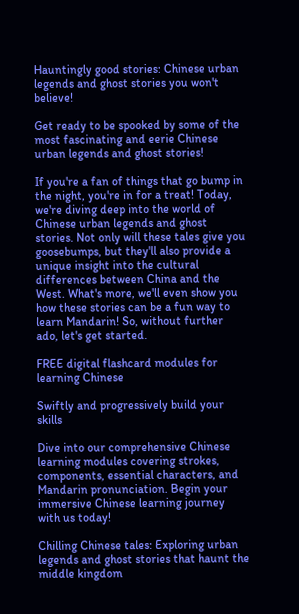Hauntingly good stories: Chinese urban legends and ghost stories you won't believe!

Get ready to be spooked by some of the most fascinating and eerie Chinese urban legends and ghost stories!

If you're a fan of things that go bump in the night, you're in for a treat! Today, we're diving deep into the world of Chinese urban legends and ghost stories. Not only will these tales give you goosebumps, but they'll also provide a unique insight into the cultural differences between China and the West. What's more, we'll even show you how these stories can be a fun way to learn Mandarin! So, without further ado, let's get started.

FREE digital flashcard modules for learning Chinese

Swiftly and progressively build your skills

Dive into our comprehensive Chinese learning modules covering strokes, components, essential characters, and Mandarin pronunciation. Begin your immersive Chinese learning journey with us today!

Chilling Chinese tales: Exploring urban legends and ghost stories that haunt the middle kingdom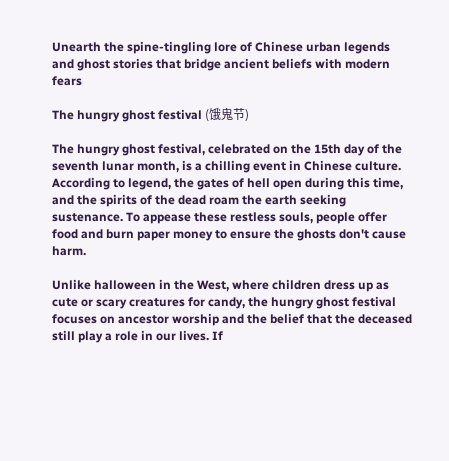Unearth the spine-tingling lore of Chinese urban legends and ghost stories that bridge ancient beliefs with modern fears

The hungry ghost festival (饿鬼节)

The hungry ghost festival, celebrated on the 15th day of the seventh lunar month, is a chilling event in Chinese culture. According to legend, the gates of hell open during this time, and the spirits of the dead roam the earth seeking sustenance. To appease these restless souls, people offer food and burn paper money to ensure the ghosts don't cause harm.

Unlike halloween in the West, where children dress up as cute or scary creatures for candy, the hungry ghost festival focuses on ancestor worship and the belief that the deceased still play a role in our lives. If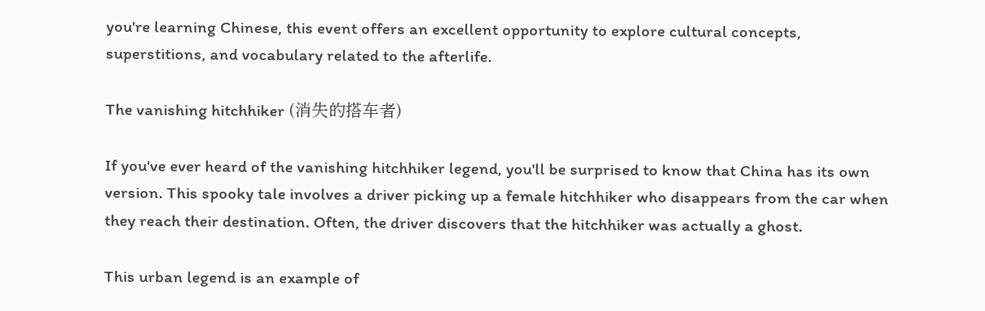you're learning Chinese, this event offers an excellent opportunity to explore cultural concepts, superstitions, and vocabulary related to the afterlife.

The vanishing hitchhiker (消失的搭车者)

If you've ever heard of the vanishing hitchhiker legend, you'll be surprised to know that China has its own version. This spooky tale involves a driver picking up a female hitchhiker who disappears from the car when they reach their destination. Often, the driver discovers that the hitchhiker was actually a ghost.

This urban legend is an example of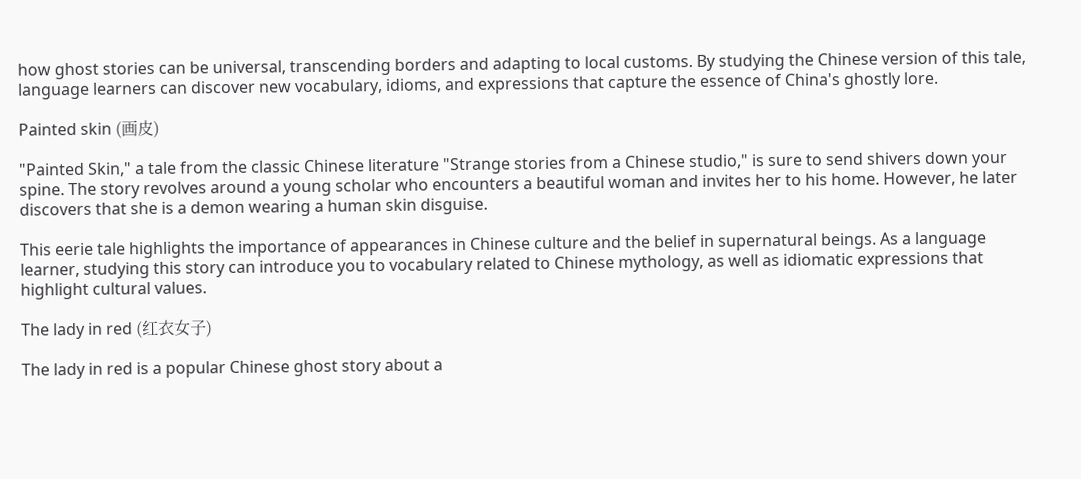how ghost stories can be universal, transcending borders and adapting to local customs. By studying the Chinese version of this tale, language learners can discover new vocabulary, idioms, and expressions that capture the essence of China's ghostly lore.

Painted skin (画皮)

"Painted Skin," a tale from the classic Chinese literature "Strange stories from a Chinese studio," is sure to send shivers down your spine. The story revolves around a young scholar who encounters a beautiful woman and invites her to his home. However, he later discovers that she is a demon wearing a human skin disguise.

This eerie tale highlights the importance of appearances in Chinese culture and the belief in supernatural beings. As a language learner, studying this story can introduce you to vocabulary related to Chinese mythology, as well as idiomatic expressions that highlight cultural values.

The lady in red (红衣女子)

The lady in red is a popular Chinese ghost story about a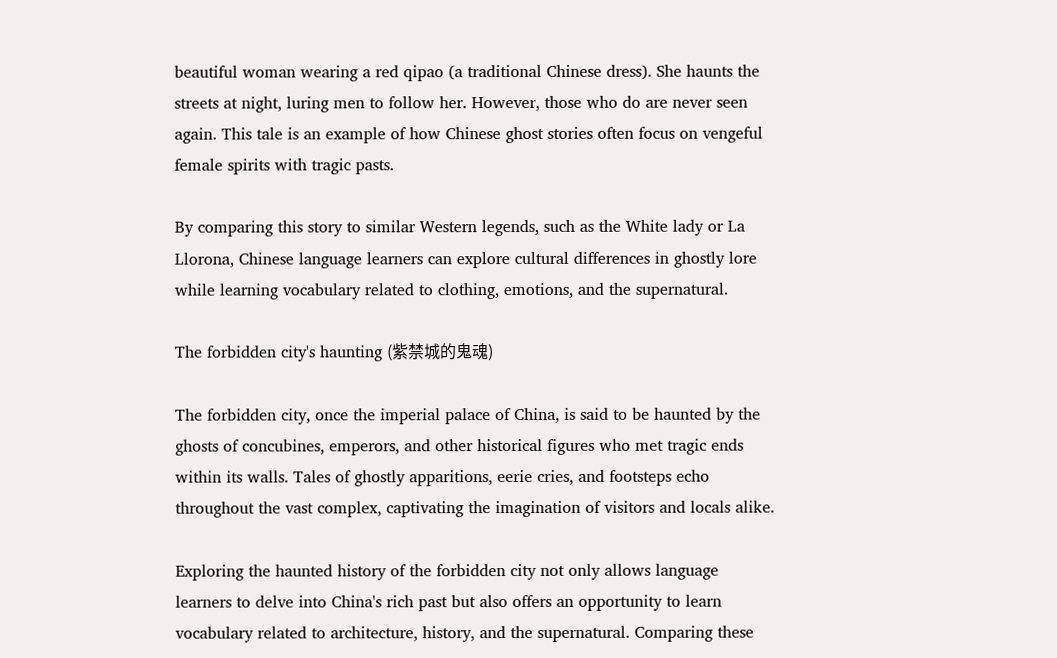beautiful woman wearing a red qipao (a traditional Chinese dress). She haunts the streets at night, luring men to follow her. However, those who do are never seen again. This tale is an example of how Chinese ghost stories often focus on vengeful female spirits with tragic pasts.

By comparing this story to similar Western legends, such as the White lady or La Llorona, Chinese language learners can explore cultural differences in ghostly lore while learning vocabulary related to clothing, emotions, and the supernatural.

The forbidden city's haunting (紫禁城的鬼魂)

The forbidden city, once the imperial palace of China, is said to be haunted by the ghosts of concubines, emperors, and other historical figures who met tragic ends within its walls. Tales of ghostly apparitions, eerie cries, and footsteps echo throughout the vast complex, captivating the imagination of visitors and locals alike.

Exploring the haunted history of the forbidden city not only allows language learners to delve into China's rich past but also offers an opportunity to learn vocabulary related to architecture, history, and the supernatural. Comparing these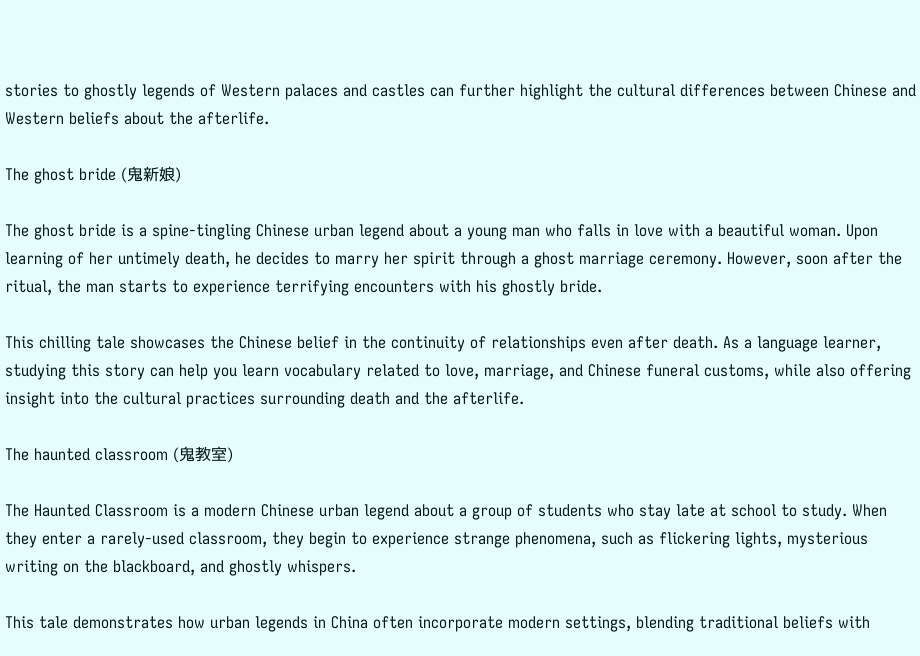stories to ghostly legends of Western palaces and castles can further highlight the cultural differences between Chinese and Western beliefs about the afterlife.

The ghost bride (鬼新娘)

The ghost bride is a spine-tingling Chinese urban legend about a young man who falls in love with a beautiful woman. Upon learning of her untimely death, he decides to marry her spirit through a ghost marriage ceremony. However, soon after the ritual, the man starts to experience terrifying encounters with his ghostly bride.

This chilling tale showcases the Chinese belief in the continuity of relationships even after death. As a language learner, studying this story can help you learn vocabulary related to love, marriage, and Chinese funeral customs, while also offering insight into the cultural practices surrounding death and the afterlife.

The haunted classroom (鬼教室)

The Haunted Classroom is a modern Chinese urban legend about a group of students who stay late at school to study. When they enter a rarely-used classroom, they begin to experience strange phenomena, such as flickering lights, mysterious writing on the blackboard, and ghostly whispers.

This tale demonstrates how urban legends in China often incorporate modern settings, blending traditional beliefs with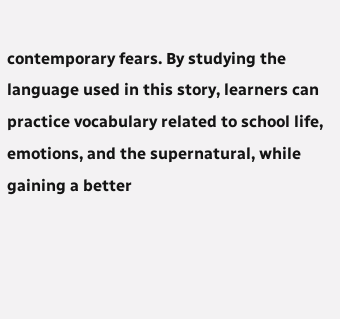contemporary fears. By studying the language used in this story, learners can practice vocabulary related to school life, emotions, and the supernatural, while gaining a better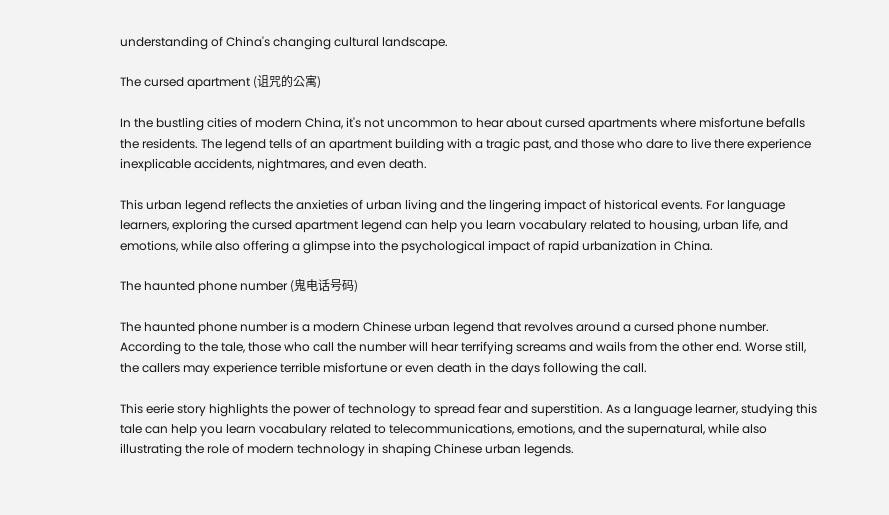understanding of China's changing cultural landscape.

The cursed apartment (诅咒的公寓)

In the bustling cities of modern China, it's not uncommon to hear about cursed apartments where misfortune befalls the residents. The legend tells of an apartment building with a tragic past, and those who dare to live there experience inexplicable accidents, nightmares, and even death.

This urban legend reflects the anxieties of urban living and the lingering impact of historical events. For language learners, exploring the cursed apartment legend can help you learn vocabulary related to housing, urban life, and emotions, while also offering a glimpse into the psychological impact of rapid urbanization in China.

The haunted phone number (鬼电话号码)

The haunted phone number is a modern Chinese urban legend that revolves around a cursed phone number. According to the tale, those who call the number will hear terrifying screams and wails from the other end. Worse still, the callers may experience terrible misfortune or even death in the days following the call.

This eerie story highlights the power of technology to spread fear and superstition. As a language learner, studying this tale can help you learn vocabulary related to telecommunications, emotions, and the supernatural, while also illustrating the role of modern technology in shaping Chinese urban legends.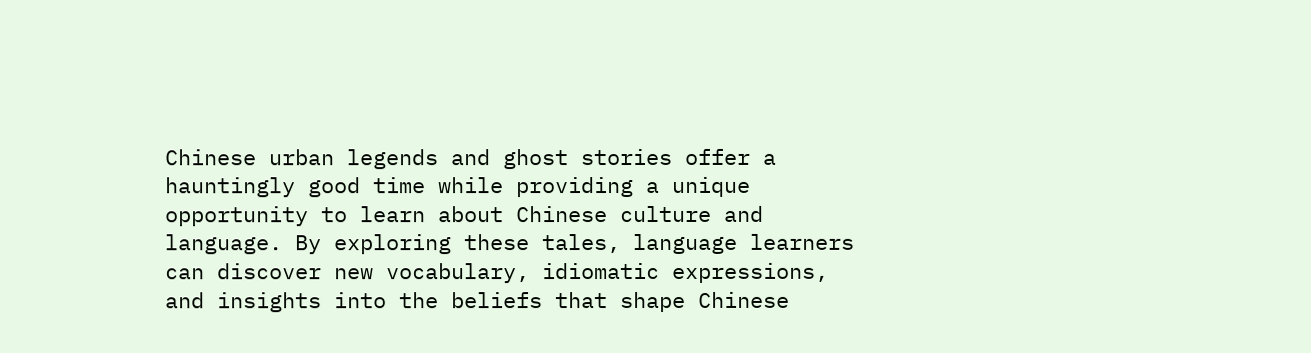Chinese urban legends and ghost stories offer a hauntingly good time while providing a unique opportunity to learn about Chinese culture and language. By exploring these tales, language learners can discover new vocabulary, idiomatic expressions, and insights into the beliefs that shape Chinese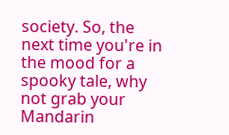society. So, the next time you're in the mood for a spooky tale, why not grab your Mandarin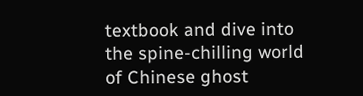textbook and dive into the spine-chilling world of Chinese ghost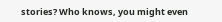stories? Who knows, you might even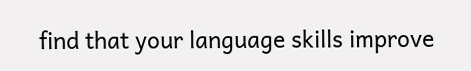find that your language skills improve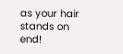as your hair stands on end!